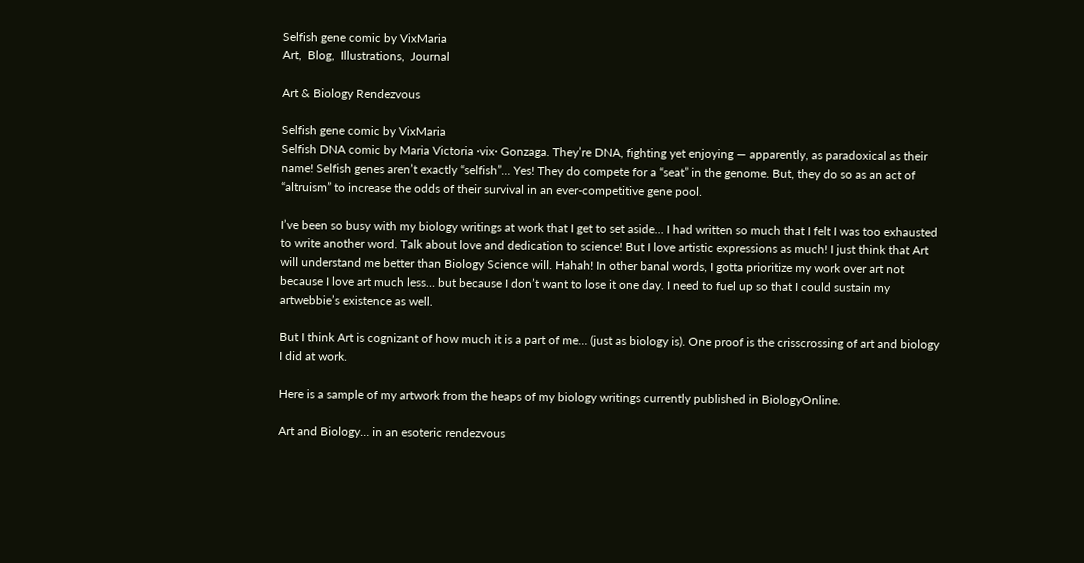Selfish gene comic by VixMaria
Art,  Blog,  Illustrations,  Journal

Art & Biology Rendezvous

Selfish gene comic by VixMaria
Selfish DNA comic by Maria Victoria ·vix· Gonzaga. They’re DNA, fighting yet enjoying — apparently, as paradoxical as their name! Selfish genes aren’t exactly “selfish”… Yes! They do compete for a “seat” in the genome. But, they do so as an act of “altruism” to increase the odds of their survival in an ever-competitive gene pool.

I’ve been so busy with my biology writings at work that I get to set aside… I had written so much that I felt I was too exhausted to write another word. Talk about love and dedication to science! But I love artistic expressions as much! I just think that Art will understand me better than Biology Science will. Hahah! In other banal words, I gotta prioritize my work over art not because I love art much less… but because I don’t want to lose it one day. I need to fuel up so that I could sustain my artwebbie’s existence as well.

But I think Art is cognizant of how much it is a part of me… (just as biology is). One proof is the crisscrossing of art and biology I did at work.

Here is a sample of my artwork from the heaps of my biology writings currently published in BiologyOnline.

Art and Biology… in an esoteric rendezvous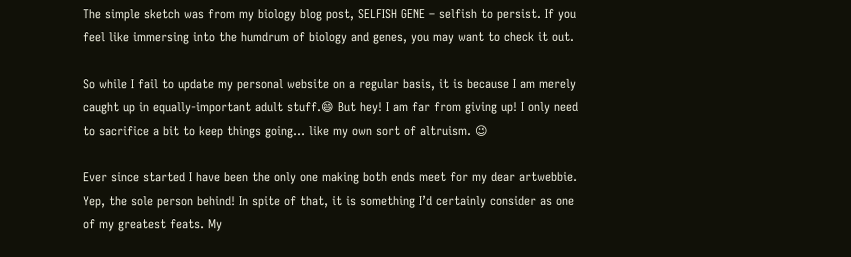The simple sketch was from my biology blog post, SELFISH GENE – selfish to persist. If you feel like immersing into the humdrum of biology and genes, you may want to check it out.

So while I fail to update my personal website on a regular basis, it is because I am merely caught up in equally-important adult stuff.😄 But hey! I am far from giving up! I only need to sacrifice a bit to keep things going… like my own sort of altruism. 😉

Ever since started I have been the only one making both ends meet for my dear artwebbie. Yep, the sole person behind! In spite of that, it is something I’d certainly consider as one of my greatest feats. My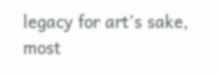legacy for art’s sake, most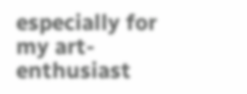especially for my art-enthusiast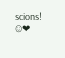scions! ☺❤